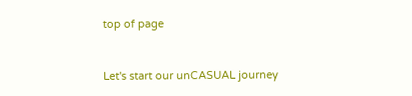top of page


Let's start our unCASUAL journey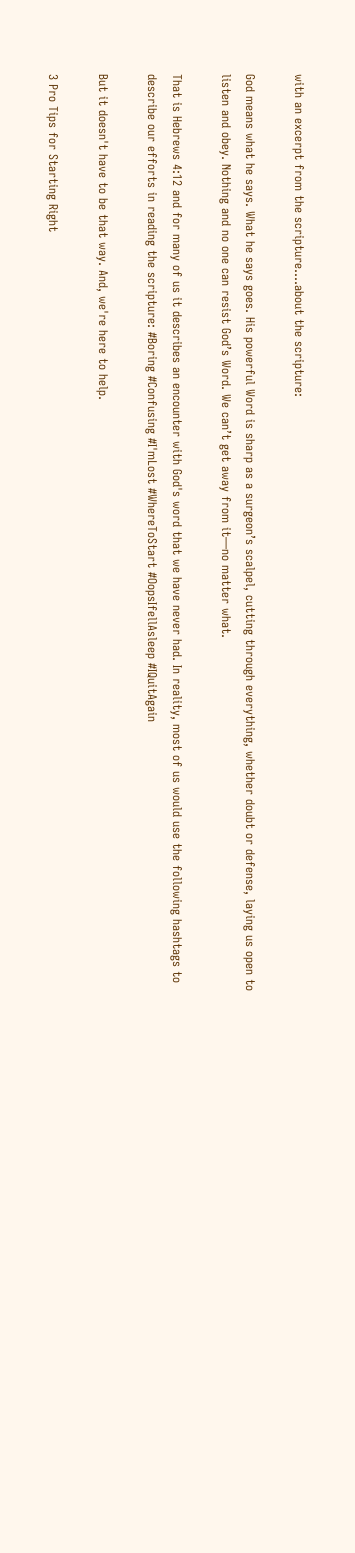with an excerpt from the scripture....about the scripture:

God means what he says. What he says goes. His powerful Word is sharp as a surgeon’s scalpel, cutting through everything, whether doubt or defense, laying us open to listen and obey. Nothing and no one can resist God’s Word. We can’t get away from it—no matter what.

That is Hebrews 4:12 and for many of us it describes an encounter with God's word that we have never had. In reality, most of us would use the following hashtags to describe our efforts in reading the scripture: #Boring #Confusing #I'mLost #WhereToStart #OopsIfellAsleep #IQuitAgain

But it doesn't have to be that way. And, we're here to help.

3 Pro Tips for Starting Right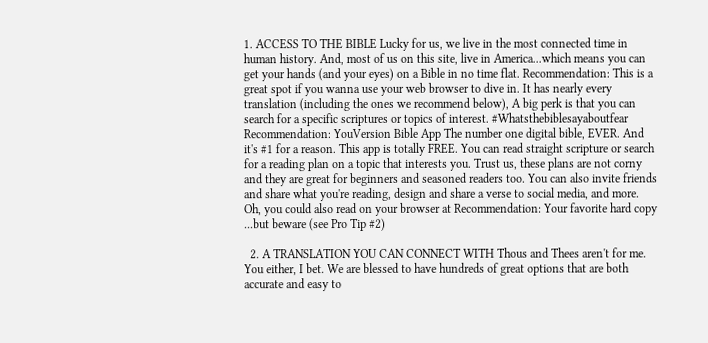1. ACCESS TO THE BIBLE Lucky for us, we live in the most connected time in human history. And, most of us on this site, live in America...which means you can get your hands (and your eyes) on a Bible in no time flat. Recommendation: This is a great spot if you wanna use your web browser to dive in. It has nearly every translation (including the ones we recommend below), A big perk is that you can search for a specific scriptures or topics of interest. #Whatsthebiblesayaboutfear Recommendation: YouVersion Bible App The number one digital bible, EVER. And it's #1 for a reason. This app is totally FREE. You can read straight scripture or search for a reading plan on a topic that interests you. Trust us, these plans are not corny and they are great for beginners and seasoned readers too. You can also invite friends and share what you're reading, design and share a verse to social media, and more. Oh, you could also read on your browser at Recommendation: Your favorite hard copy ...but beware (see Pro Tip #2)

  2. A TRANSLATION YOU CAN CONNECT WITH Thous and Thees aren't for me. You either, I bet. We are blessed to have hundreds of great options that are both accurate and easy to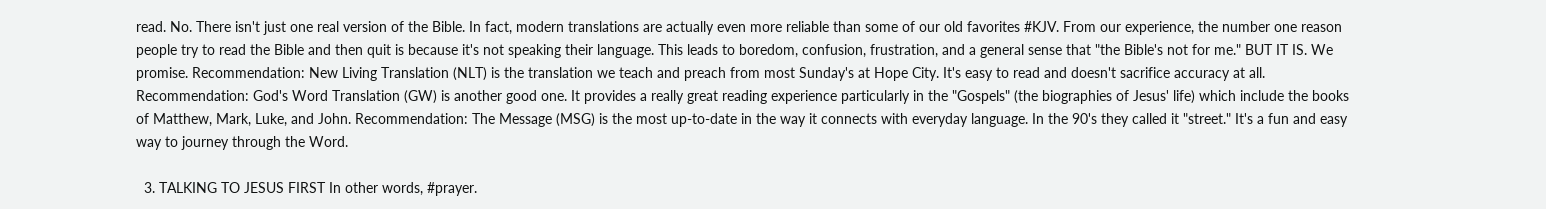read. No. There isn't just one real version of the Bible. In fact, modern translations are actually even more reliable than some of our old favorites #KJV. From our experience, the number one reason people try to read the Bible and then quit is because it's not speaking their language. This leads to boredom, confusion, frustration, and a general sense that "the Bible's not for me." BUT IT IS. We promise. Recommendation: New Living Translation (NLT) is the translation we teach and preach from most Sunday's at Hope City. It's easy to read and doesn't sacrifice accuracy at all. Recommendation: God's Word Translation (GW) is another good one. It provides a really great reading experience particularly in the "Gospels" (the biographies of Jesus' life) which include the books of Matthew, Mark, Luke, and John. Recommendation: The Message (MSG) is the most up-to-date in the way it connects with everyday language. In the 90's they called it "street." It's a fun and easy way to journey through the Word.

  3. TALKING TO JESUS FIRST In other words, #prayer.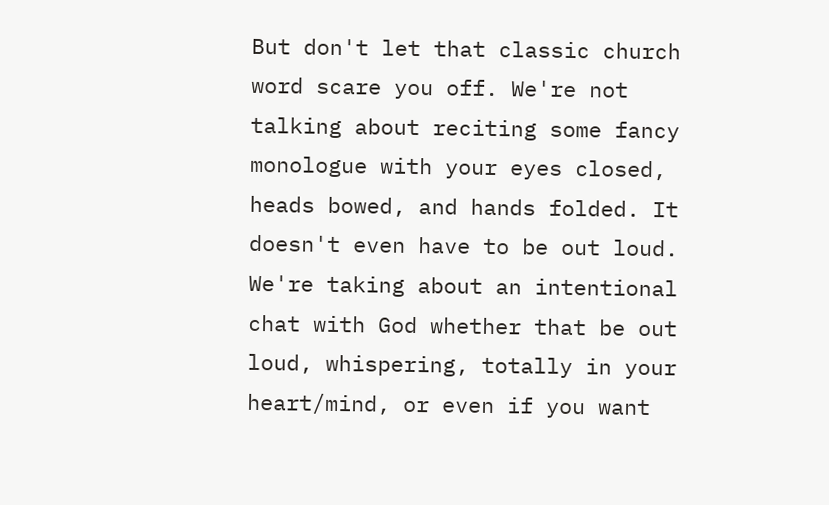But don't let that classic church word scare you off. We're not talking about reciting some fancy monologue with your eyes closed, heads bowed, and hands folded. It doesn't even have to be out loud. We're taking about an intentional chat with God whether that be out loud, whispering, totally in your heart/mind, or even if you want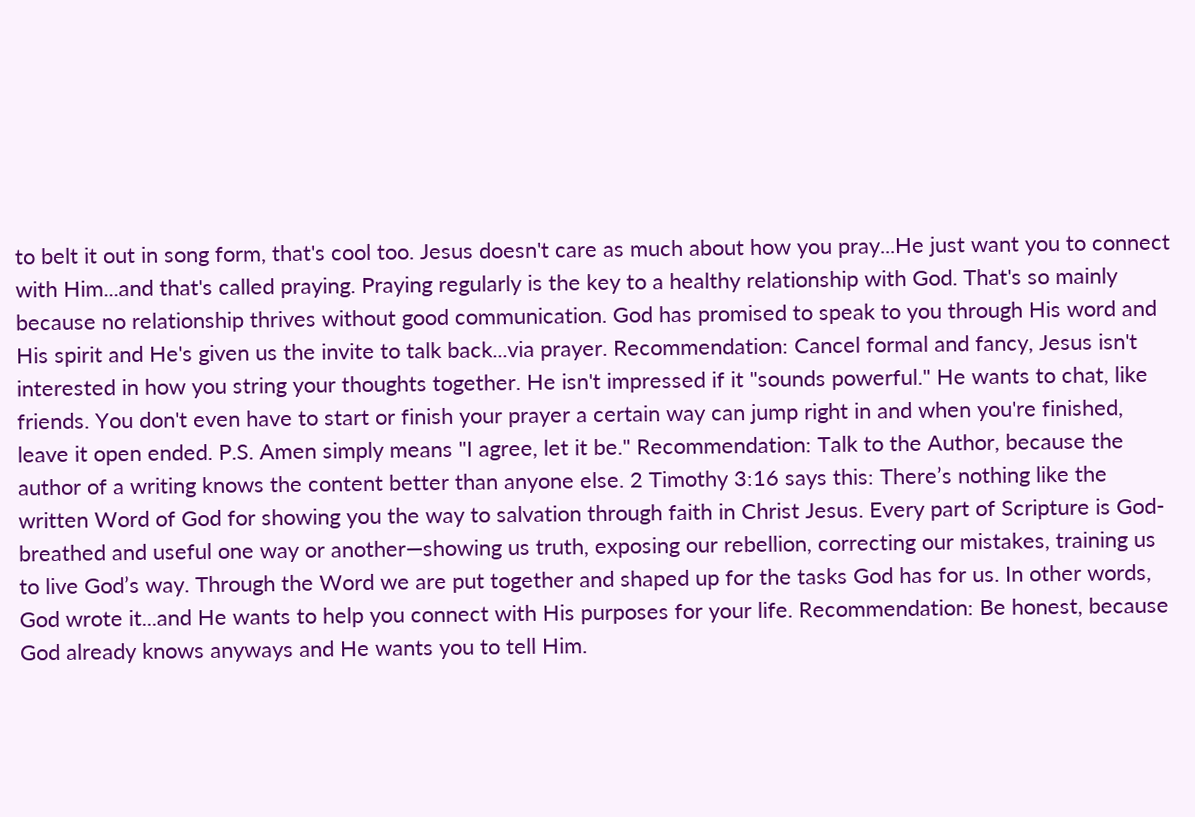to belt it out in song form, that's cool too. Jesus doesn't care as much about how you pray...He just want you to connect with Him...and that's called praying. Praying regularly is the key to a healthy relationship with God. That's so mainly because no relationship thrives without good communication. God has promised to speak to you through His word and His spirit and He's given us the invite to talk back...via prayer. Recommendation: Cancel formal and fancy, Jesus isn't interested in how you string your thoughts together. He isn't impressed if it "sounds powerful." He wants to chat, like friends. You don't even have to start or finish your prayer a certain way can jump right in and when you're finished, leave it open ended. P.S. Amen simply means "I agree, let it be." Recommendation: Talk to the Author, because the author of a writing knows the content better than anyone else. 2 Timothy 3:16 says this: There’s nothing like the written Word of God for showing you the way to salvation through faith in Christ Jesus. Every part of Scripture is God-breathed and useful one way or another—showing us truth, exposing our rebellion, correcting our mistakes, training us to live God’s way. Through the Word we are put together and shaped up for the tasks God has for us. In other words, God wrote it...and He wants to help you connect with His purposes for your life. Recommendation: Be honest, because God already knows anyways and He wants you to tell Him.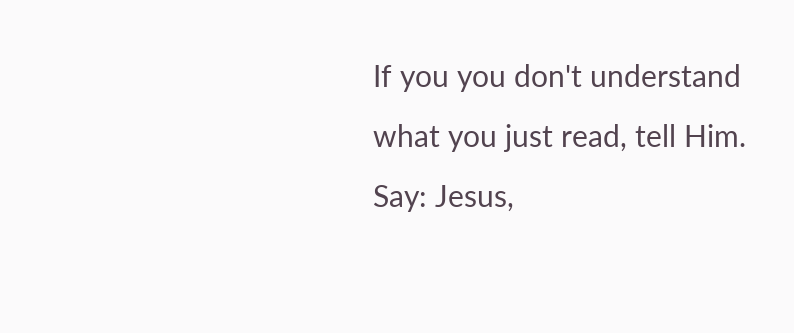If you you don't understand what you just read, tell Him. Say: Jesus,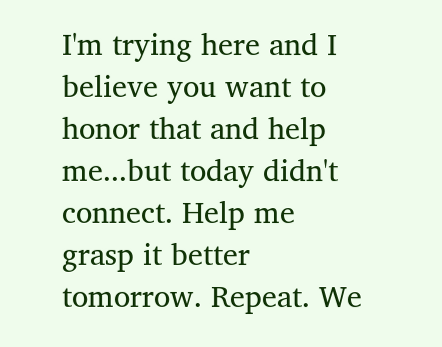I'm trying here and I believe you want to honor that and help me...but today didn't connect. Help me grasp it better tomorrow. Repeat. We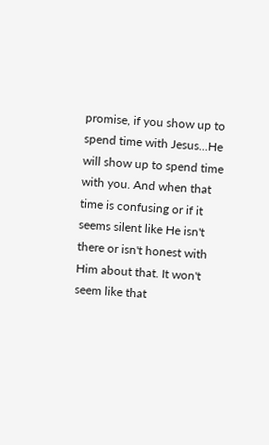promise, if you show up to spend time with Jesus...He will show up to spend time with you. And when that time is confusing or if it seems silent like He isn't there or isn't honest with Him about that. It won't seem like that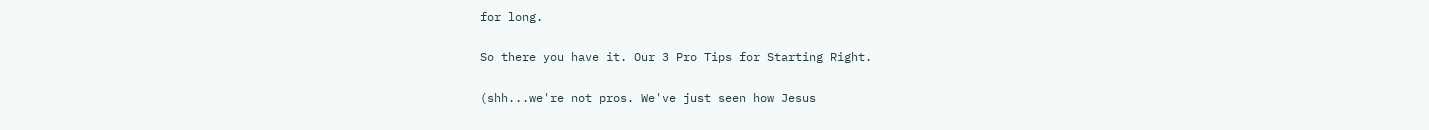for long.

So there you have it. Our 3 Pro Tips for Starting Right.

(shh...we're not pros. We've just seen how Jesus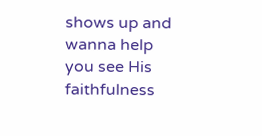shows up and wanna help you see His faithfulness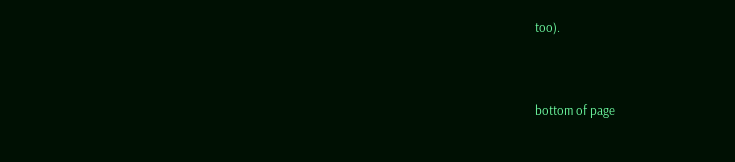too).


bottom of page